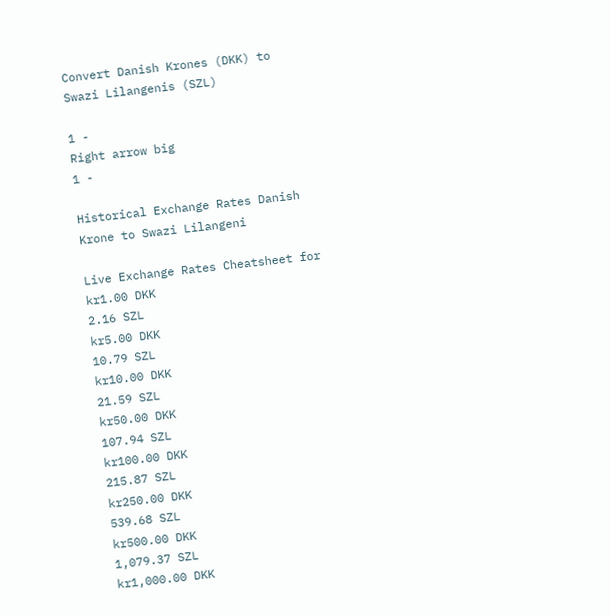Convert Danish Krones (DKK) to Swazi Lilangenis (SZL)

1 -
Right arrow big
1 -

Historical Exchange Rates Danish Krone to Swazi Lilangeni

Live Exchange Rates Cheatsheet for
kr1.00 DKK
2.16 SZL
kr5.00 DKK
10.79 SZL
kr10.00 DKK
21.59 SZL
kr50.00 DKK
107.94 SZL
kr100.00 DKK
215.87 SZL
kr250.00 DKK
539.68 SZL
kr500.00 DKK
1,079.37 SZL
kr1,000.00 DKK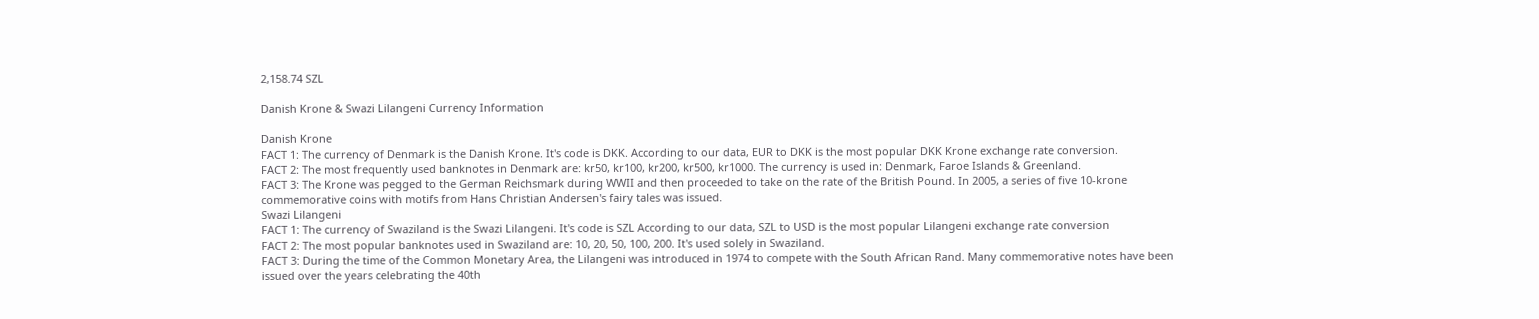2,158.74 SZL

Danish Krone & Swazi Lilangeni Currency Information

Danish Krone
FACT 1: The currency of Denmark is the Danish Krone. It's code is DKK. According to our data, EUR to DKK is the most popular DKK Krone exchange rate conversion.
FACT 2: The most frequently used banknotes in Denmark are: kr50, kr100, kr200, kr500, kr1000. The currency is used in: Denmark, Faroe Islands & Greenland.
FACT 3: The Krone was pegged to the German Reichsmark during WWII and then proceeded to take on the rate of the British Pound. In 2005, a series of five 10-krone commemorative coins with motifs from Hans Christian Andersen's fairy tales was issued.
Swazi Lilangeni
FACT 1: The currency of Swaziland is the Swazi Lilangeni. It's code is SZL According to our data, SZL to USD is the most popular Lilangeni exchange rate conversion
FACT 2: The most popular banknotes used in Swaziland are: 10, 20, 50, 100, 200. It's used solely in Swaziland.
FACT 3: During the time of the Common Monetary Area, the Lilangeni was introduced in 1974 to compete with the South African Rand. Many commemorative notes have been issued over the years celebrating the 40th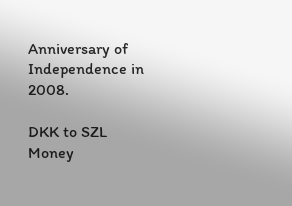Anniversary of Independence in 2008.

DKK to SZL Money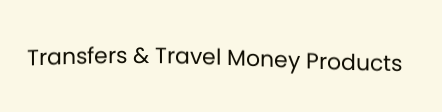Transfers & Travel Money Products